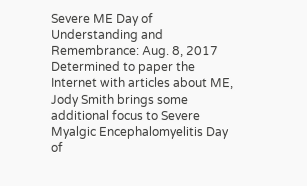Severe ME Day of Understanding and Remembrance: Aug. 8, 2017
Determined to paper the Internet with articles about ME, Jody Smith brings some additional focus to Severe Myalgic Encephalomyelitis Day of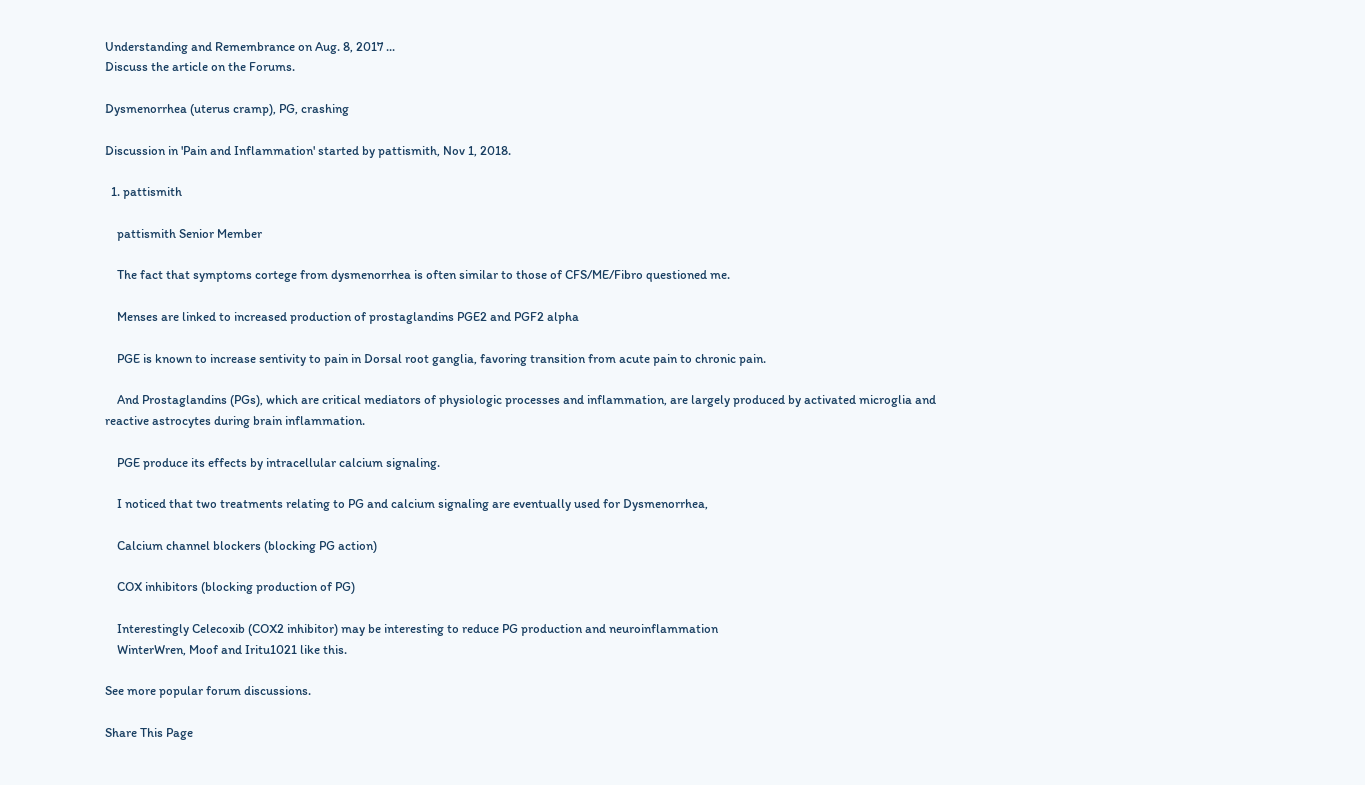Understanding and Remembrance on Aug. 8, 2017 ...
Discuss the article on the Forums.

Dysmenorrhea (uterus cramp), PG, crashing

Discussion in 'Pain and Inflammation' started by pattismith, Nov 1, 2018.

  1. pattismith

    pattismith Senior Member

    The fact that symptoms cortege from dysmenorrhea is often similar to those of CFS/ME/Fibro questioned me.

    Menses are linked to increased production of prostaglandins PGE2 and PGF2 alpha

    PGE is known to increase sentivity to pain in Dorsal root ganglia, favoring transition from acute pain to chronic pain.

    And Prostaglandins (PGs), which are critical mediators of physiologic processes and inflammation, are largely produced by activated microglia and reactive astrocytes during brain inflammation.

    PGE produce its effects by intracellular calcium signaling.

    I noticed that two treatments relating to PG and calcium signaling are eventually used for Dysmenorrhea,

    Calcium channel blockers (blocking PG action)

    COX inhibitors (blocking production of PG)

    Interestingly Celecoxib (COX2 inhibitor) may be interesting to reduce PG production and neuroinflammation
    WinterWren, Moof and Iritu1021 like this.

See more popular forum discussions.

Share This Page